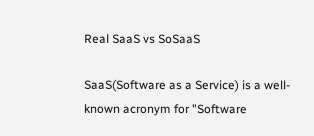Real SaaS vs SoSaaS

SaaS(Software as a Service) is a well-known acronym for "Software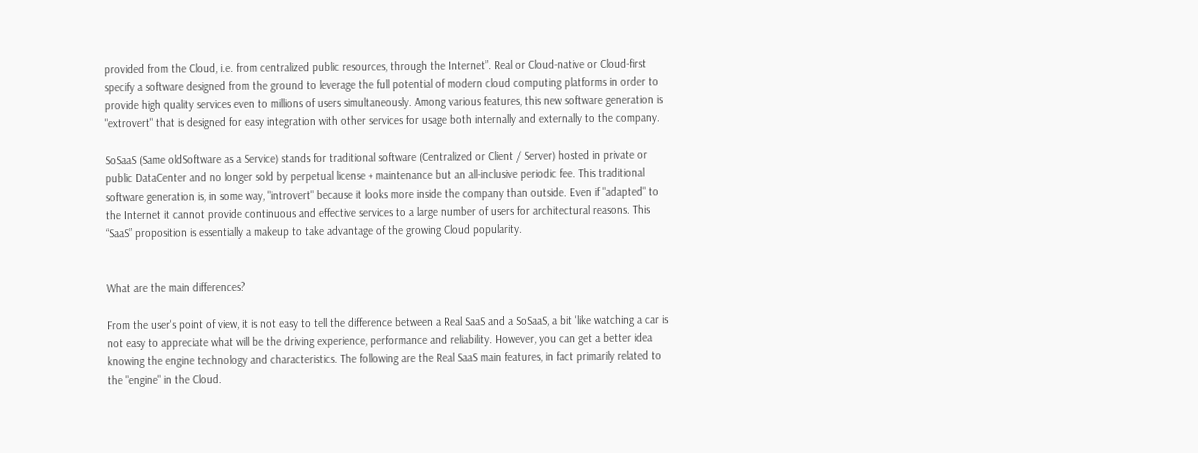provided from the Cloud, i.e. from centralized public resources, through the Internet”. Real or Cloud-native or Cloud-first specify a software designed from the ground to leverage the full potential of modern cloud computing platforms in order to provide high quality services even to millions of users simultaneously. Among various features, this new software generation is "extrovert" that is designed for easy integration with other services for usage both internally and externally to the company.

SoSaaS (Same oldSoftware as a Service) stands for traditional software (Centralized or Client / Server) hosted in private or public DataCenter and no longer sold by perpetual license + maintenance but an all-inclusive periodic fee. This traditional software generation is, in some way, "introvert" because it looks more inside the company than outside. Even if "adapted" to the Internet it cannot provide continuous and effective services to a large number of users for architectural reasons. This “SaaS” proposition is essentially a makeup to take advantage of the growing Cloud popularity.


What are the main differences?

From the user's point of view, it is not easy to tell the difference between a Real SaaS and a SoSaaS, a bit 'like watching a car is not easy to appreciate what will be the driving experience, performance and reliability. However, you can get a better idea knowing the engine technology and characteristics. The following are the Real SaaS main features, in fact primarily related to the "engine" in the Cloud.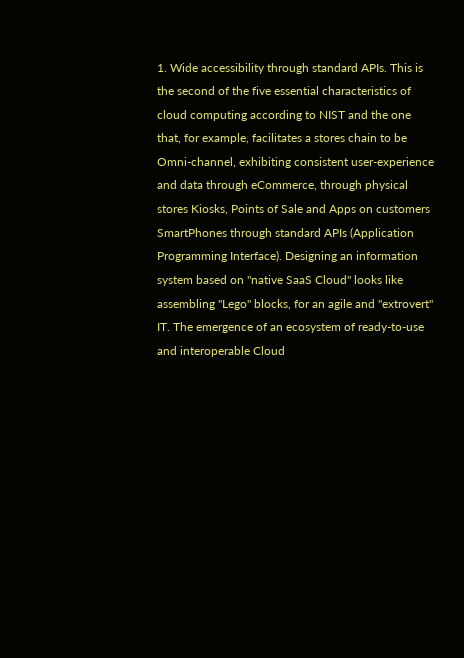1. Wide accessibility through standard APIs. This is the second of the five essential characteristics of cloud computing according to NIST and the one that, for example, facilitates a stores chain to be Omni-channel, exhibiting consistent user-experience and data through eCommerce, through physical stores Kiosks, Points of Sale and Apps on customers SmartPhones through standard APIs (Application Programming Interface). Designing an information system based on "native SaaS Cloud" looks like assembling "Lego" blocks, for an agile and "extrovert" IT. The emergence of an ecosystem of ready-to-use and interoperable Cloud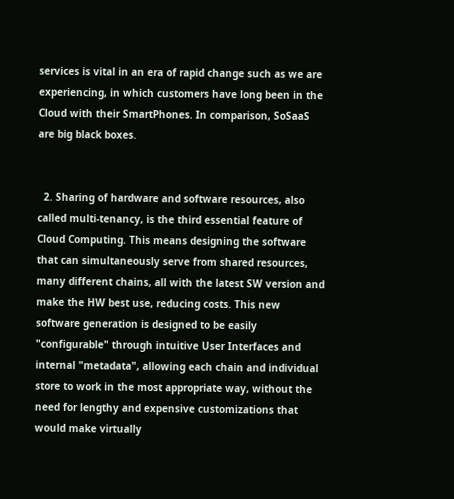services is vital in an era of rapid change such as we are experiencing, in which customers have long been in the Cloud with their SmartPhones. In comparison, SoSaaS are big black boxes.


  2. Sharing of hardware and software resources, also called multi-tenancy, is the third essential feature of Cloud Computing. This means designing the software that can simultaneously serve from shared resources, many different chains, all with the latest SW version and make the HW best use, reducing costs. This new software generation is designed to be easily "configurable" through intuitive User Interfaces and internal "metadata", allowing each chain and individual store to work in the most appropriate way, without the need for lengthy and expensive customizations that would make virtually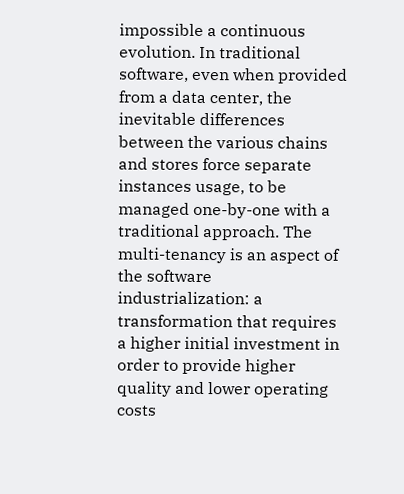impossible a continuous evolution. In traditional software, even when provided from a data center, the inevitable differences between the various chains and stores force separate instances usage, to be managed one-by-one with a traditional approach. The multi-tenancy is an aspect of the software industrialization: a transformation that requires a higher initial investment in order to provide higher quality and lower operating costs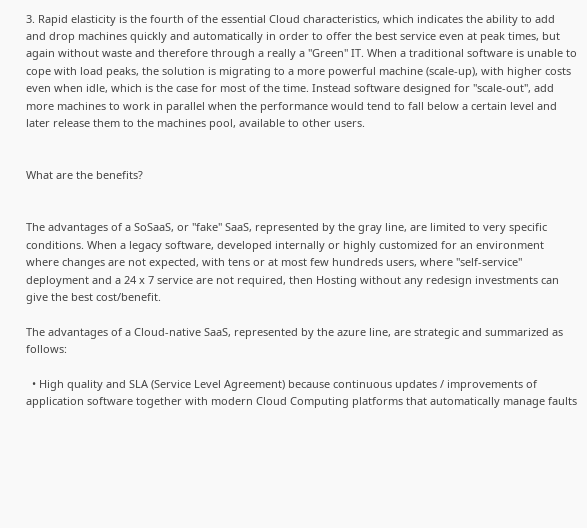3. Rapid elasticity is the fourth of the essential Cloud characteristics, which indicates the ability to add and drop machines quickly and automatically in order to offer the best service even at peak times, but again without waste and therefore through a really a "Green" IT. When a traditional software is unable to cope with load peaks, the solution is migrating to a more powerful machine (scale-up), with higher costs even when idle, which is the case for most of the time. Instead software designed for "scale-out", add more machines to work in parallel when the performance would tend to fall below a certain level and later release them to the machines pool, available to other users.


What are the benefits?


The advantages of a SoSaaS, or "fake" SaaS, represented by the gray line, are limited to very specific conditions. When a legacy software, developed internally or highly customized for an environment where changes are not expected, with tens or at most few hundreds users, where "self-service" deployment and a 24 x 7 service are not required, then Hosting without any redesign investments can give the best cost/benefit.

The advantages of a Cloud-native SaaS, represented by the azure line, are strategic and summarized as follows:

  • High quality and SLA (Service Level Agreement) because continuous updates / improvements of application software together with modern Cloud Computing platforms that automatically manage faults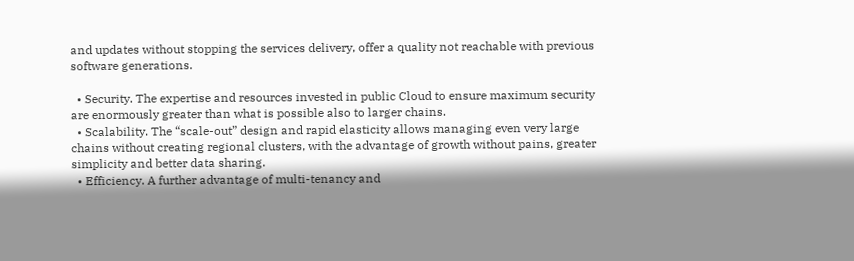and updates without stopping the services delivery, offer a quality not reachable with previous software generations.

  • Security. The expertise and resources invested in public Cloud to ensure maximum security are enormously greater than what is possible also to larger chains.
  • Scalability. The “scale-out” design and rapid elasticity allows managing even very large chains without creating regional clusters, with the advantage of growth without pains, greater simplicity and better data sharing.
  • Efficiency. A further advantage of multi-tenancy and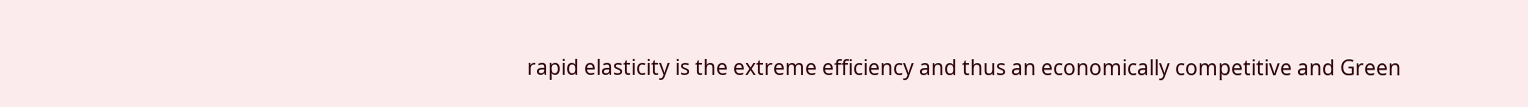rapid elasticity is the extreme efficiency and thus an economically competitive and Green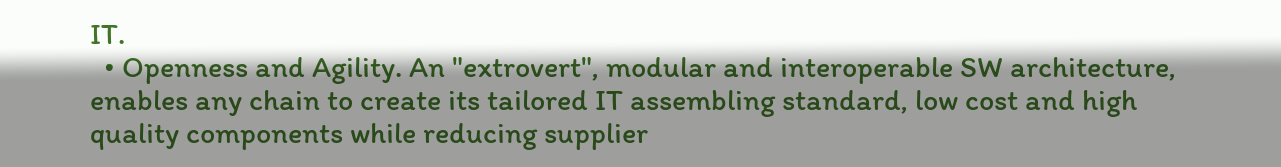IT.
  • Openness and Agility. An "extrovert", modular and interoperable SW architecture, enables any chain to create its tailored IT assembling standard, low cost and high quality components while reducing supplier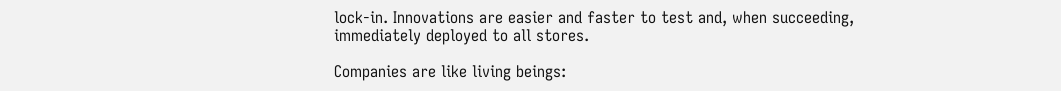lock-in. Innovations are easier and faster to test and, when succeeding, immediately deployed to all stores.

Companies are like living beings: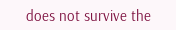does not survive the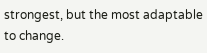strongest, but the most adaptable to change.